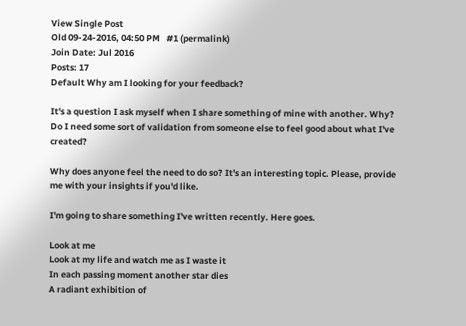View Single Post
Old 09-24-2016, 04:50 PM   #1 (permalink)
Join Date: Jul 2016
Posts: 17
Default Why am I looking for your feedback?

It's a question I ask myself when I share something of mine with another. Why? Do I need some sort of validation from someone else to feel good about what I've created?

Why does anyone feel the need to do so? It's an interesting topic. Please, provide me with your insights if you'd like.

I'm going to share something I've written recently. Here goes.

Look at me
Look at my life and watch me as I waste it
In each passing moment another star dies
A radiant exhibition of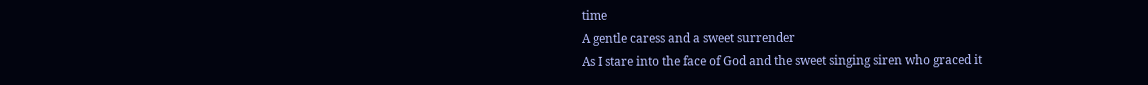time
A gentle caress and a sweet surrender
As I stare into the face of God and the sweet singing siren who graced it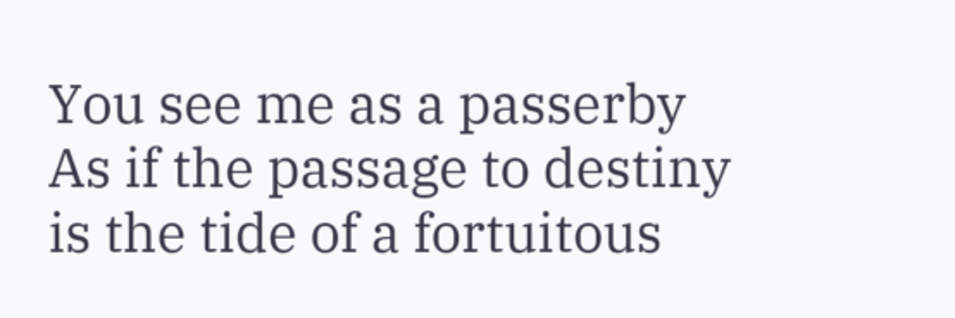You see me as a passerby
As if the passage to destiny is the tide of a fortuitous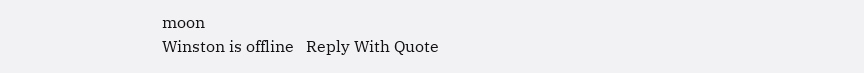moon
Winston is offline   Reply With Quote